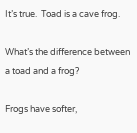It’s true.  Toad is a cave frog.

What’s the difference between a toad and a frog?

Frogs have softer,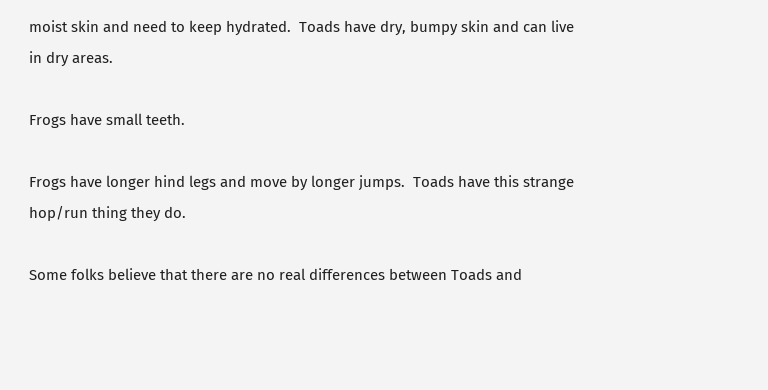moist skin and need to keep hydrated.  Toads have dry, bumpy skin and can live in dry areas.

Frogs have small teeth.

Frogs have longer hind legs and move by longer jumps.  Toads have this strange hop/run thing they do.

Some folks believe that there are no real differences between Toads and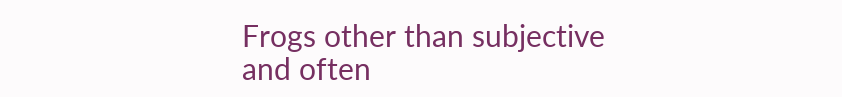Frogs other than subjective and often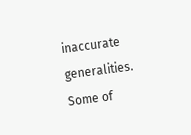inaccurate generalities.  Some of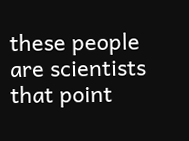these people are scientists that point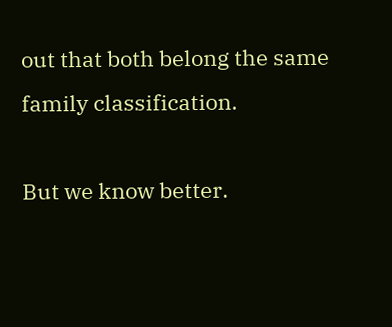out that both belong the same family classification.

But we know better.